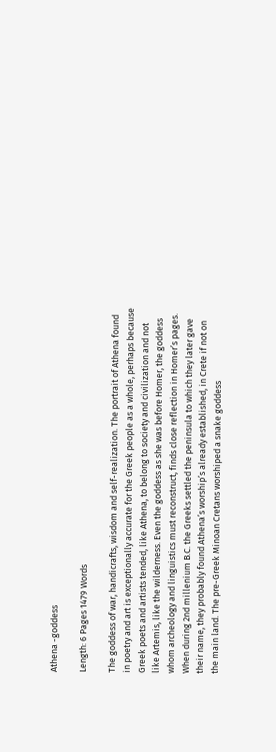Athena -goddess

Length: 6 Pages 1479 Words

The goddess of war, handicrafts, wisdom and self-realization. The portrait of Athena found in poetry and art is exceptionally accurate for the Greek people as a whole, perhaps because Greek poets and artists tended, like Athena, to belong to society and civilization and not like Artemis, like the wilderness. Even the goddess as she was before Homer, the goddess whom archeology and linguistics must reconstruct, finds close reflection in Homer’s pages. When during 2nd millenium B.C. the Greeks settled the peninsula to which they later gave their name, they probably found Athena’s worship’s already established, in Crete if not on the main land. The pre-Greek Minoan Cretans worshiped a snake goddess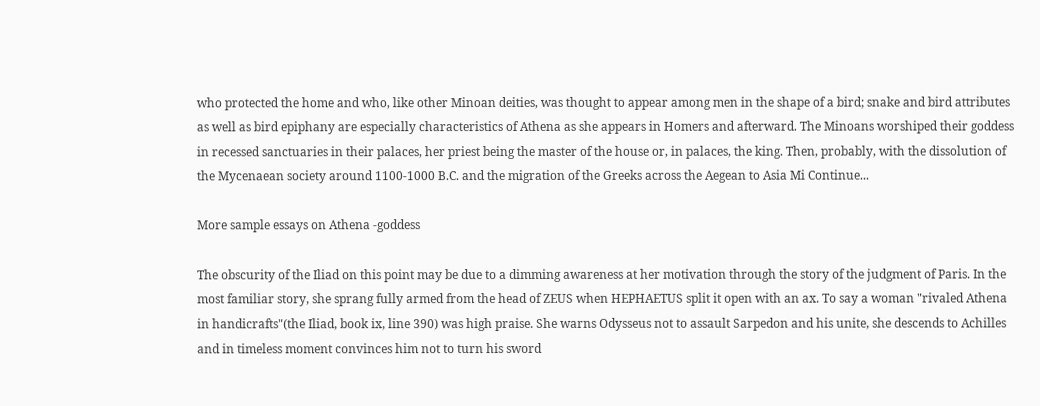who protected the home and who, like other Minoan deities, was thought to appear among men in the shape of a bird; snake and bird attributes as well as bird epiphany are especially characteristics of Athena as she appears in Homers and afterward. The Minoans worshiped their goddess in recessed sanctuaries in their palaces, her priest being the master of the house or, in palaces, the king. Then, probably, with the dissolution of the Mycenaean society around 1100-1000 B.C. and the migration of the Greeks across the Aegean to Asia Mi Continue...

More sample essays on Athena -goddess

The obscurity of the Iliad on this point may be due to a dimming awareness at her motivation through the story of the judgment of Paris. In the most familiar story, she sprang fully armed from the head of ZEUS when HEPHAETUS split it open with an ax. To say a woman "rivaled Athena in handicrafts"(the Iliad, book ix, line 390) was high praise. She warns Odysseus not to assault Sarpedon and his unite, she descends to Achilles and in timeless moment convinces him not to turn his sword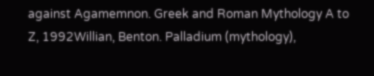against Agamemnon. Greek and Roman Mythology A to Z, 1992Willian, Benton. Palladium (mythology),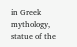in Greek mythology, statue of the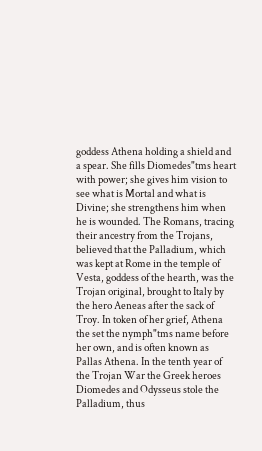goddess Athena holding a shield and a spear. She fills Diomedes"tms heart with power; she gives him vision to see what is Mortal and what is Divine; she strengthens him when he is wounded. The Romans, tracing their ancestry from the Trojans, believed that the Palladium, which was kept at Rome in the temple of Vesta, goddess of the hearth, was the Trojan original, brought to Italy by the hero Aeneas after the sack of Troy. In token of her grief, Athena the set the nymph"tms name before her own, and is often known as Pallas Athena. In the tenth year of the Trojan War the Greek heroes Diomedes and Odysseus stole the Palladium, thus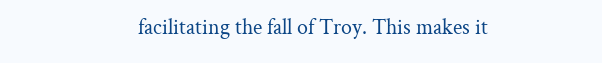facilitating the fall of Troy. This makes it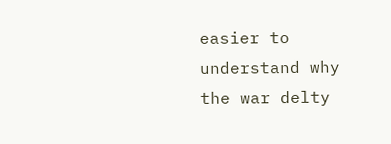easier to understand why the war delty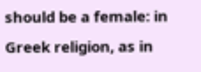should be a female: in Greek religion, as in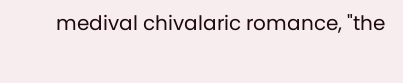medival chivalaric romance, "the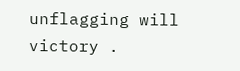unflagging will victory .